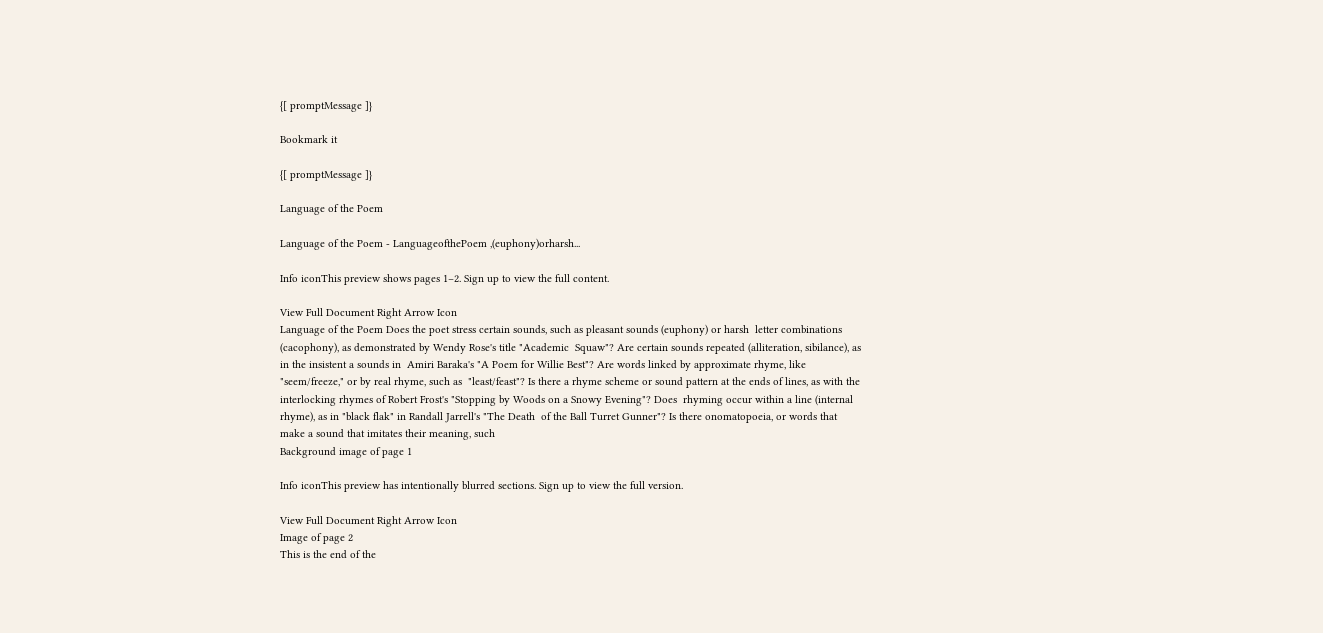{[ promptMessage ]}

Bookmark it

{[ promptMessage ]}

Language of the Poem

Language of the Poem - LanguageofthePoem ,(euphony)orharsh...

Info iconThis preview shows pages 1–2. Sign up to view the full content.

View Full Document Right Arrow Icon
Language of the Poem Does the poet stress certain sounds, such as pleasant sounds (euphony) or harsh  letter combinations (cacophony), as demonstrated by Wendy Rose's title "Academic  Squaw"? Are certain sounds repeated (alliteration, sibilance), as in the insistent a sounds in  Amiri Baraka's "A Poem for Willie Best"? Are words linked by approximate rhyme, like "seem/freeze," or by real rhyme, such as  "least/feast"? Is there a rhyme scheme or sound pattern at the ends of lines, as with the  interlocking rhymes of Robert Frost's "Stopping by Woods on a Snowy Evening"? Does  rhyming occur within a line (internal rhyme), as in "black flak" in Randall Jarrell's "The Death  of the Ball Turret Gunner"? Is there onomatopoeia, or words that make a sound that imitates their meaning, such
Background image of page 1

Info iconThis preview has intentionally blurred sections. Sign up to view the full version.

View Full Document Right Arrow Icon
Image of page 2
This is the end of the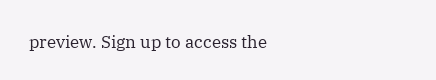preview. Sign up to access the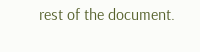rest of the document.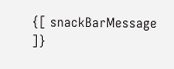{[ snackBarMessage ]}